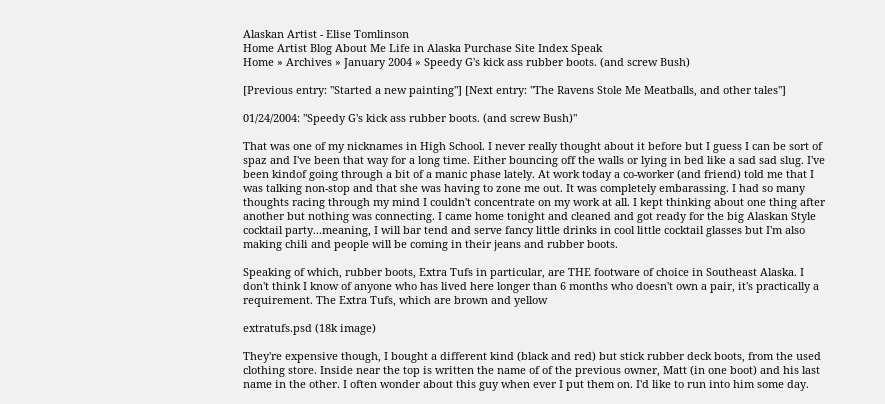Alaskan Artist - Elise Tomlinson
Home Artist Blog About Me Life in Alaska Purchase Site Index Speak
Home » Archives » January 2004 » Speedy G's kick ass rubber boots. (and screw Bush)

[Previous entry: "Started a new painting"] [Next entry: "The Ravens Stole Me Meatballs, and other tales"]

01/24/2004: "Speedy G's kick ass rubber boots. (and screw Bush)"

That was one of my nicknames in High School. I never really thought about it before but I guess I can be sort of spaz and I've been that way for a long time. Either bouncing off the walls or lying in bed like a sad sad slug. I've been kindof going through a bit of a manic phase lately. At work today a co-worker (and friend) told me that I was talking non-stop and that she was having to zone me out. It was completely embarassing. I had so many thoughts racing through my mind I couldn't concentrate on my work at all. I kept thinking about one thing after another but nothing was connecting. I came home tonight and cleaned and got ready for the big Alaskan Style cocktail party...meaning, I will bar tend and serve fancy little drinks in cool little cocktail glasses but I'm also making chili and people will be coming in their jeans and rubber boots.

Speaking of which, rubber boots, Extra Tufs in particular, are THE footware of choice in Southeast Alaska. I don't think I know of anyone who has lived here longer than 6 months who doesn't own a pair, it's practically a requirement. The Extra Tufs, which are brown and yellow

extratufs.psd (18k image)

They're expensive though, I bought a different kind (black and red) but stick rubber deck boots, from the used clothing store. Inside near the top is written the name of of the previous owner, Matt (in one boot) and his last name in the other. I often wonder about this guy when ever I put them on. I'd like to run into him some day.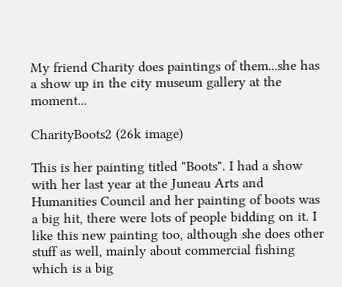My friend Charity does paintings of them...she has a show up in the city museum gallery at the moment...

CharityBoots2 (26k image)

This is her painting titled "Boots". I had a show with her last year at the Juneau Arts and Humanities Council and her painting of boots was a big hit, there were lots of people bidding on it. I like this new painting too, although she does other stuff as well, mainly about commercial fishing which is a big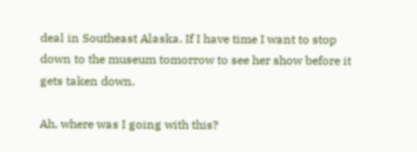deal in Southeast Alaska. If I have time I want to stop down to the museum tomorrow to see her show before it gets taken down.

Ah, where was I going with this?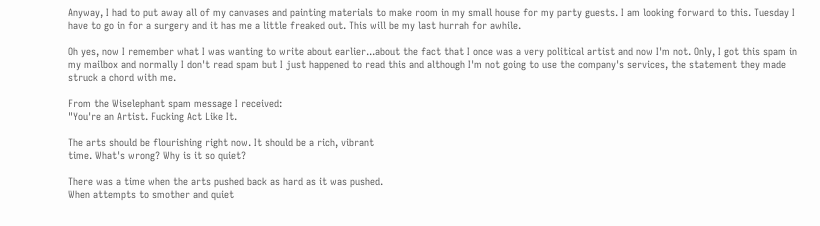Anyway, I had to put away all of my canvases and painting materials to make room in my small house for my party guests. I am looking forward to this. Tuesday I have to go in for a surgery and it has me a little freaked out. This will be my last hurrah for awhile.

Oh yes, now I remember what I was wanting to write about earlier...about the fact that I once was a very political artist and now I'm not. Only, I got this spam in my mailbox and normally I don't read spam but I just happened to read this and although I'm not going to use the company's services, the statement they made struck a chord with me.

From the Wiselephant spam message I received:
"You're an Artist. Fucking Act Like It.

The arts should be flourishing right now. It should be a rich, vibrant
time. What's wrong? Why is it so quiet?

There was a time when the arts pushed back as hard as it was pushed.
When attempts to smother and quiet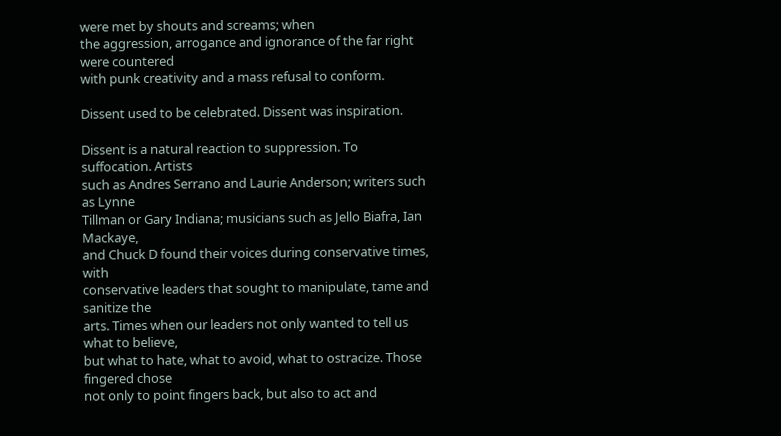were met by shouts and screams; when
the aggression, arrogance and ignorance of the far right were countered
with punk creativity and a mass refusal to conform.

Dissent used to be celebrated. Dissent was inspiration.

Dissent is a natural reaction to suppression. To suffocation. Artists
such as Andres Serrano and Laurie Anderson; writers such as Lynne
Tillman or Gary Indiana; musicians such as Jello Biafra, Ian Mackaye,
and Chuck D found their voices during conservative times, with
conservative leaders that sought to manipulate, tame and sanitize the
arts. Times when our leaders not only wanted to tell us what to believe,
but what to hate, what to avoid, what to ostracize. Those fingered chose
not only to point fingers back, but also to act and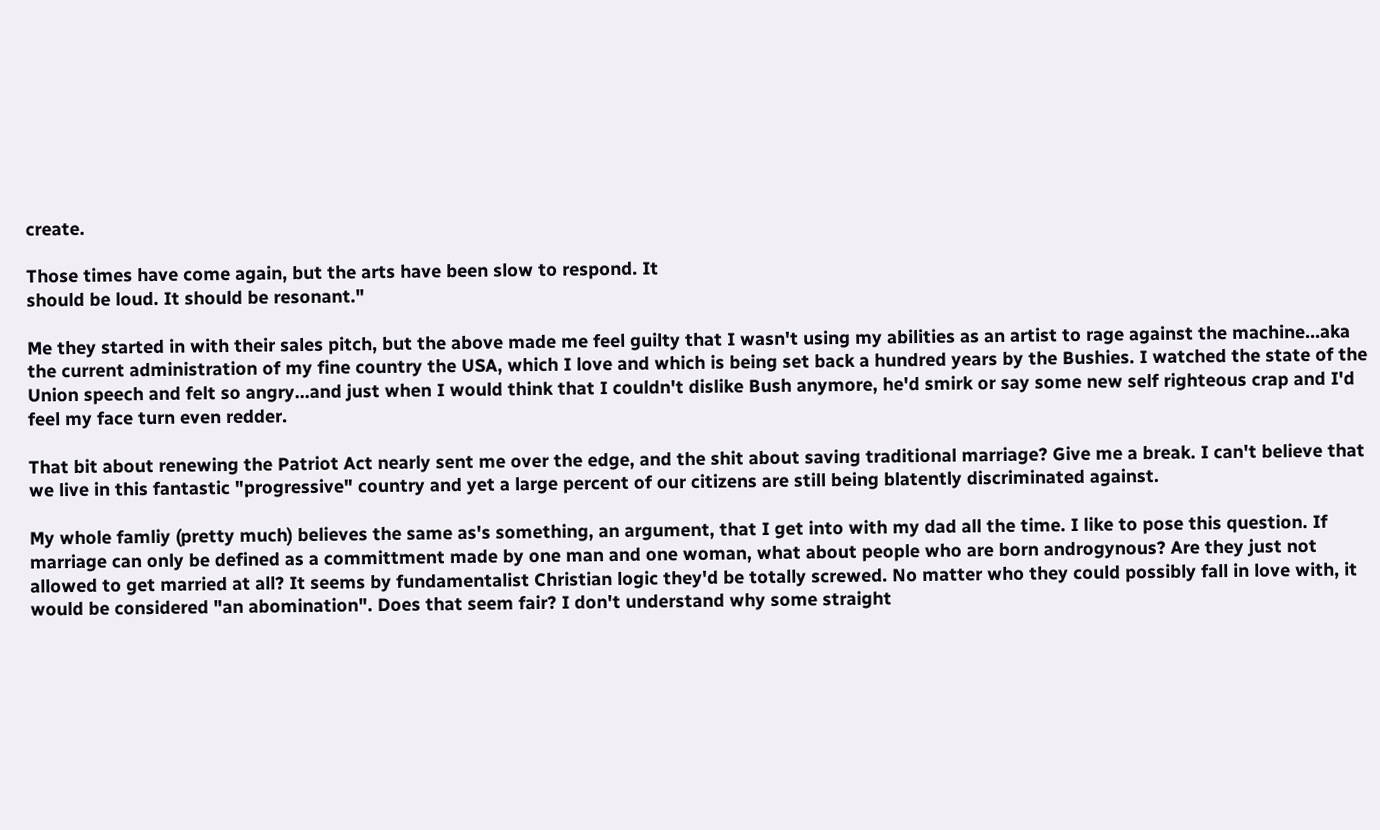create.

Those times have come again, but the arts have been slow to respond. It
should be loud. It should be resonant."

Me they started in with their sales pitch, but the above made me feel guilty that I wasn't using my abilities as an artist to rage against the machine...aka the current administration of my fine country the USA, which I love and which is being set back a hundred years by the Bushies. I watched the state of the Union speech and felt so angry...and just when I would think that I couldn't dislike Bush anymore, he'd smirk or say some new self righteous crap and I'd feel my face turn even redder.

That bit about renewing the Patriot Act nearly sent me over the edge, and the shit about saving traditional marriage? Give me a break. I can't believe that we live in this fantastic "progressive" country and yet a large percent of our citizens are still being blatently discriminated against.

My whole famliy (pretty much) believes the same as's something, an argument, that I get into with my dad all the time. I like to pose this question. If marriage can only be defined as a committment made by one man and one woman, what about people who are born androgynous? Are they just not allowed to get married at all? It seems by fundamentalist Christian logic they'd be totally screwed. No matter who they could possibly fall in love with, it would be considered "an abomination". Does that seem fair? I don't understand why some straight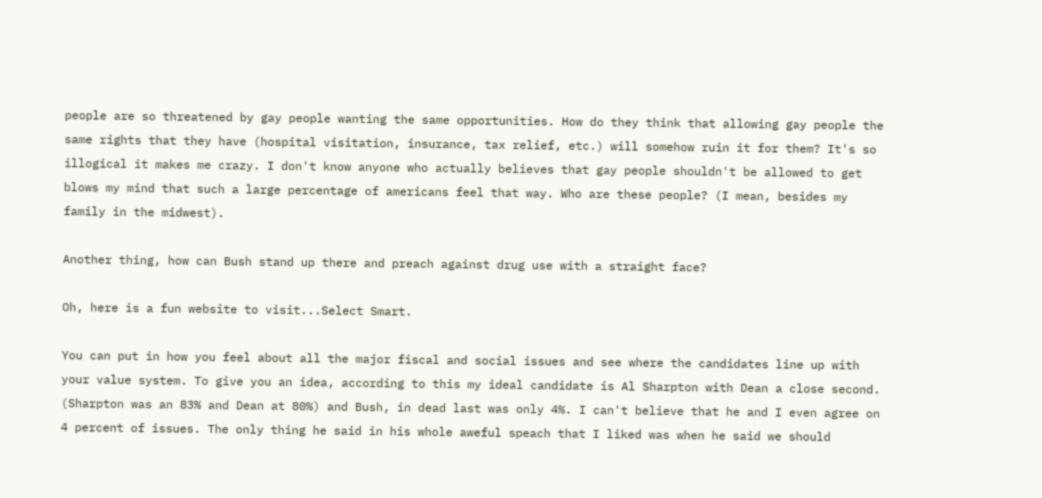people are so threatened by gay people wanting the same opportunities. How do they think that allowing gay people the same rights that they have (hospital visitation, insurance, tax relief, etc.) will somehow ruin it for them? It's so illogical it makes me crazy. I don't know anyone who actually believes that gay people shouldn't be allowed to get blows my mind that such a large percentage of americans feel that way. Who are these people? (I mean, besides my family in the midwest).

Another thing, how can Bush stand up there and preach against drug use with a straight face?

Oh, here is a fun website to visit...Select Smart.

You can put in how you feel about all the major fiscal and social issues and see where the candidates line up with your value system. To give you an idea, according to this my ideal candidate is Al Sharpton with Dean a close second. (Sharpton was an 83% and Dean at 80%) and Bush, in dead last was only 4%. I can't believe that he and I even agree on 4 percent of issues. The only thing he said in his whole aweful speach that I liked was when he said we should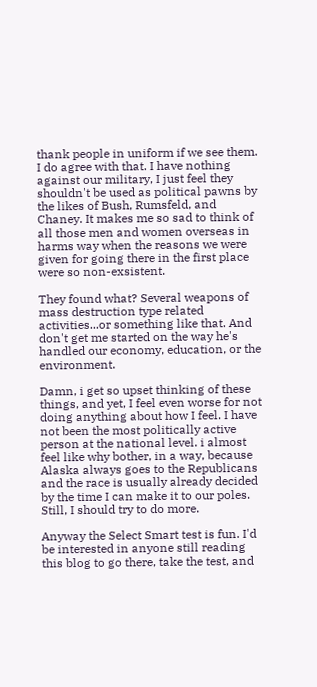thank people in uniform if we see them. I do agree with that. I have nothing against our military, I just feel they shouldn't be used as political pawns by the likes of Bush, Rumsfeld, and Chaney. It makes me so sad to think of all those men and women overseas in harms way when the reasons we were given for going there in the first place were so non-exsistent.

They found what? Several weapons of mass destruction type related activities...or something like that. And don't get me started on the way he's handled our economy, education, or the environment.

Damn, i get so upset thinking of these things, and yet, I feel even worse for not doing anything about how I feel. I have not been the most politically active person at the national level. i almost feel like why bother, in a way, because Alaska always goes to the Republicans and the race is usually already decided by the time I can make it to our poles. Still, I should try to do more.

Anyway the Select Smart test is fun. I'd be interested in anyone still reading this blog to go there, take the test, and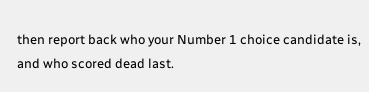then report back who your Number 1 choice candidate is, and who scored dead last.